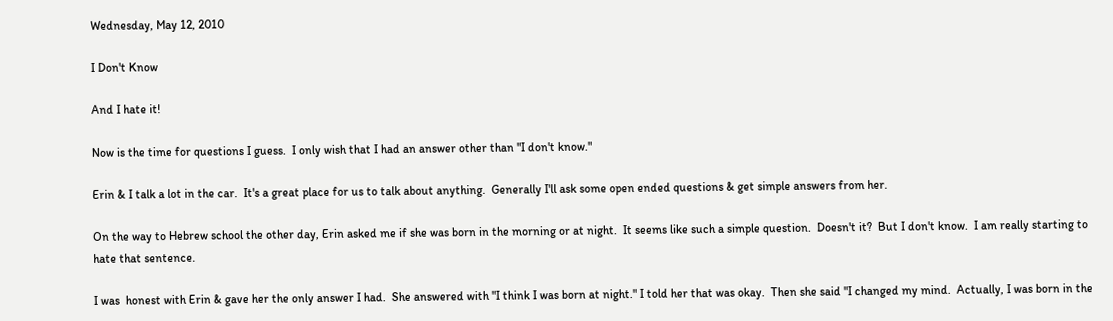Wednesday, May 12, 2010

I Don't Know

And I hate it!

Now is the time for questions I guess.  I only wish that I had an answer other than "I don't know."

Erin & I talk a lot in the car.  It's a great place for us to talk about anything.  Generally I'll ask some open ended questions & get simple answers from her.

On the way to Hebrew school the other day, Erin asked me if she was born in the morning or at night.  It seems like such a simple question.  Doesn't it?  But I don't know.  I am really starting to hate that sentence.

I was  honest with Erin & gave her the only answer I had.  She answered with "I think I was born at night." I told her that was okay.  Then she said "I changed my mind.  Actually, I was born in the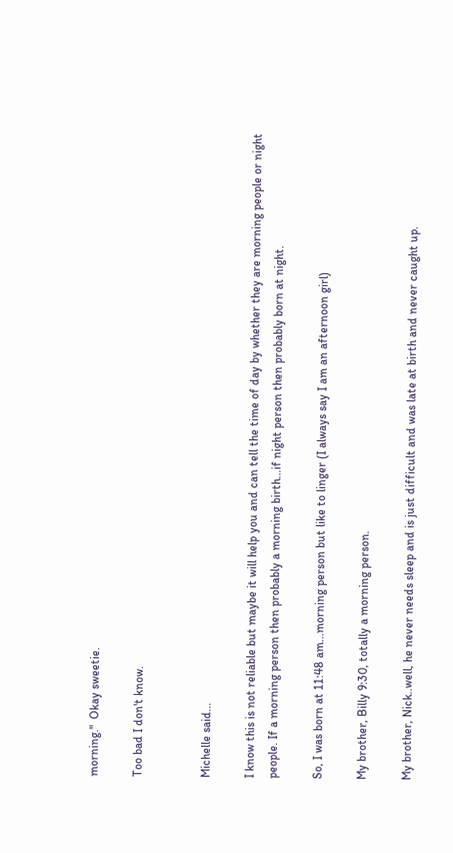morning."  Okay sweetie.

Too bad I don't know.


Michelle said...

I know this is not reliable but maybe it will help you and can tell the time of day by whether they are morning people or night people. If a morning person then probably a morning birth...if night person then probably born at night.

So, I was born at 11:48 am...morning person but like to linger (I always say I am an afternoon girl)

My brother, Billy 9:30, totally a morning person.

My brother, Nick..well, he never needs sleep and is just difficult and was late at birth and never caught up.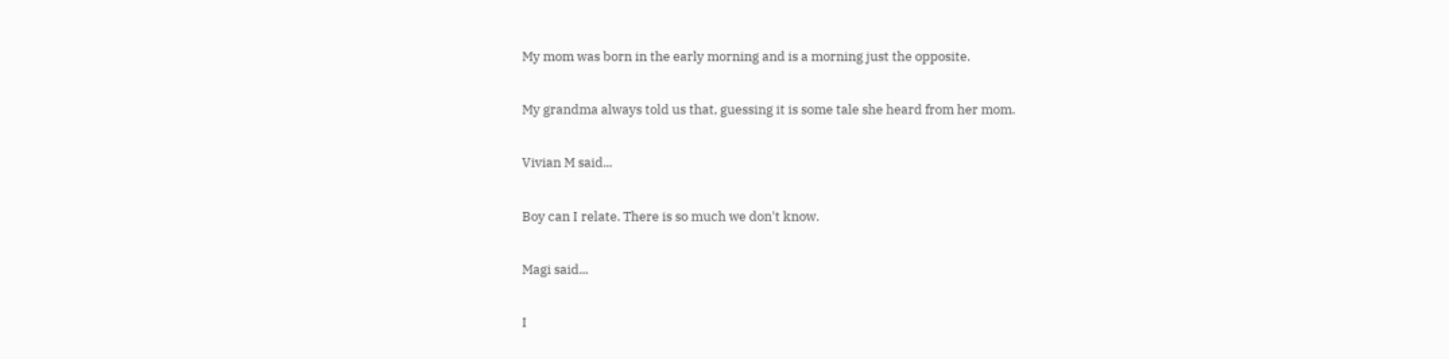My mom was born in the early morning and is a morning just the opposite.

My grandma always told us that, guessing it is some tale she heard from her mom.

Vivian M said...

Boy can I relate. There is so much we don't know.

Magi said...

I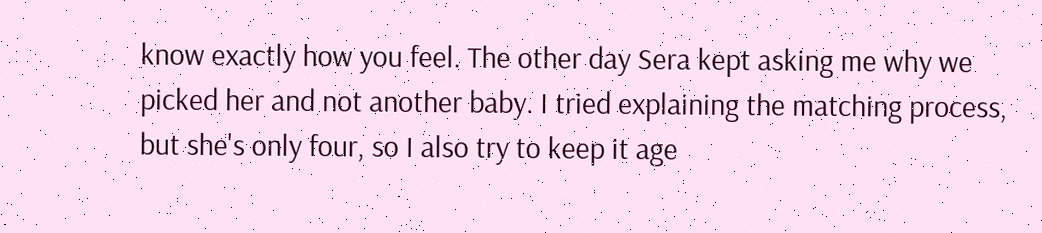know exactly how you feel. The other day Sera kept asking me why we picked her and not another baby. I tried explaining the matching process, but she's only four, so I also try to keep it age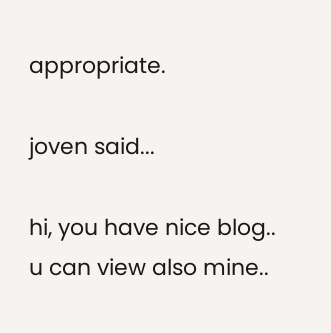appropriate.

joven said...

hi, you have nice blog.. u can view also mine..